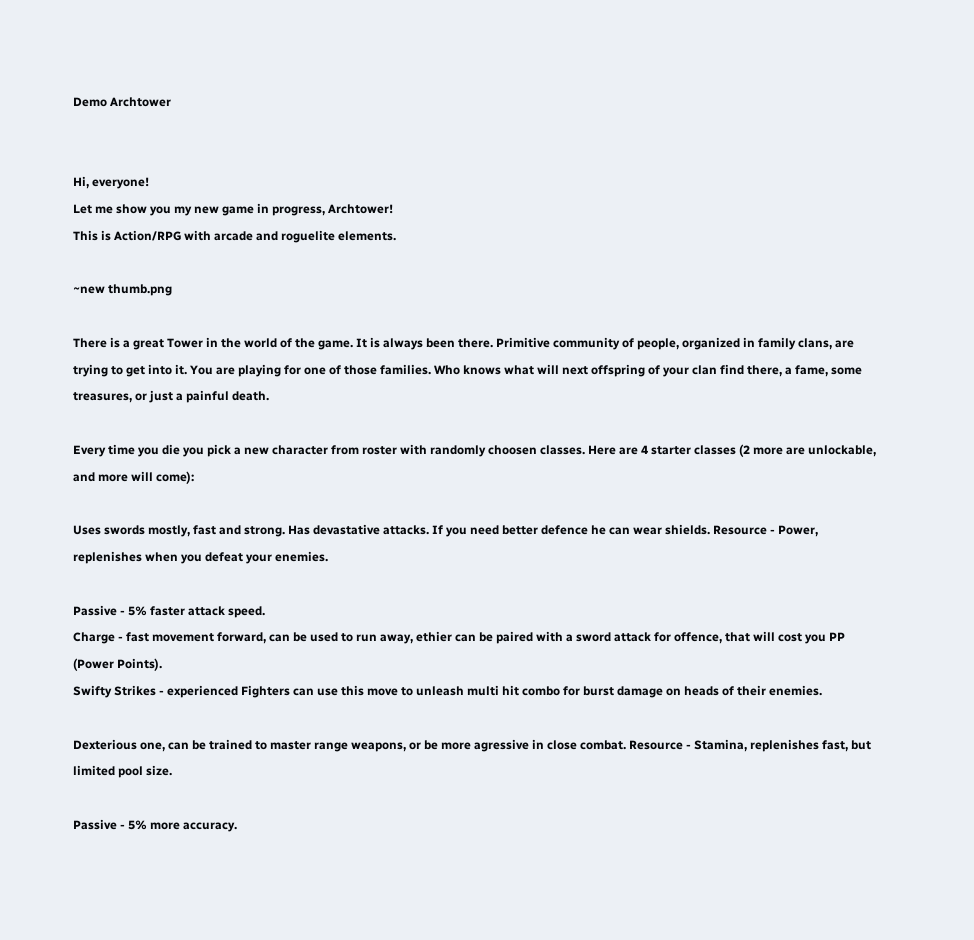Demo Archtower


Hi, everyone!
Let me show you my new game in progress, Archtower!
This is Action/RPG with arcade and roguelite elements.

~new thumb.png

There is a great Tower in the world of the game. It is always been there. Primitive community of people, organized in family clans, are trying to get into it. You are playing for one of those families. Who knows what will next offspring of your clan find there, a fame, some treasures, or just a painful death.

Every time you die you pick a new character from roster with randomly choosen classes. Here are 4 starter classes (2 more are unlockable, and more will come):

Uses swords mostly, fast and strong. Has devastative attacks. If you need better defence he can wear shields. Resource - Power, replenishes when you defeat your enemies.

Passive - 5% faster attack speed.
Charge - fast movement forward, can be used to run away, ethier can be paired with a sword attack for offence, that will cost you PP (Power Points).
Swifty Strikes - experienced Fighters can use this move to unleash multi hit combo for burst damage on heads of their enemies.

Dexterious one, can be trained to master range weapons, or be more agressive in close combat. Resource - Stamina, replenishes fast, but limited pool size.

Passive - 5% more accuracy.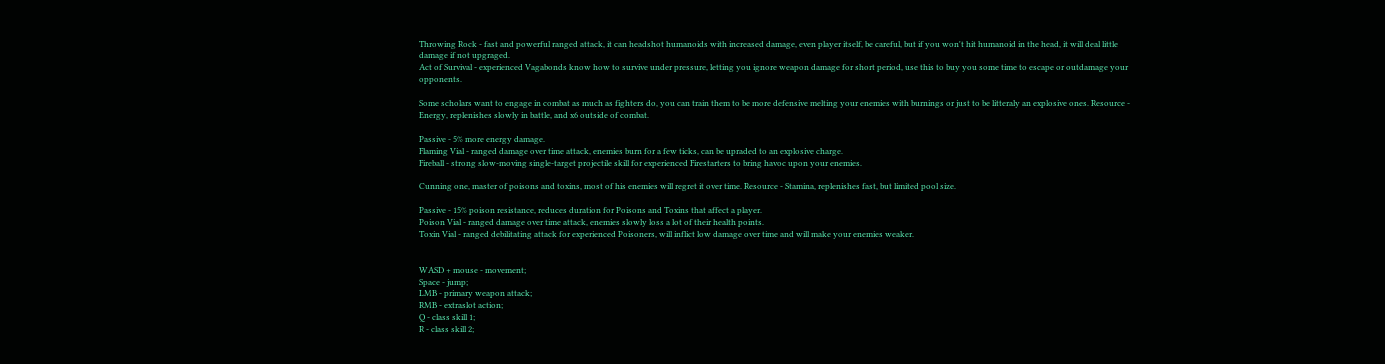Throwing Rock - fast and powerful ranged attack, it can headshot humanoids with increased damage, even player itself, be careful, but if you won't hit humanoid in the head, it will deal little damage if not upgraged.
Act of Survival - experienced Vagabonds know how to survive under pressure, letting you ignore weapon damage for short period, use this to buy you some time to escape or outdamage your opponents.

Some scholars want to engage in combat as much as fighters do, you can train them to be more defensive melting your enemies with burnings or just to be litteraly an explosive ones. Resource - Energy, replenishes slowly in battle, and x6 outside of combat.

Passive - 5% more energy damage.
Flaming Vial - ranged damage over time attack, enemies burn for a few ticks, can be upraded to an explosive charge.
Fireball - strong slow-moving single-target projectile skill for experienced Firestarters to bring havoc upon your enemies.

Cunning one, master of poisons and toxins, most of his enemies will regret it over time. Resource - Stamina, replenishes fast, but limited pool size.

Passive - 15% poison resistance, reduces duration for Poisons and Toxins that affect a player.
Poison Vial - ranged damage over time attack, enemies slowly loss a lot of their health points.
Toxin Vial - ranged debilitating attack for experienced Poisoners, will inflict low damage over time and will make your enemies weaker.


WASD + mouse - movement;
Space - jump;
LMB - primary weapon attack;
RMB - extraslot action;
Q - class skill 1;
R - class skill 2;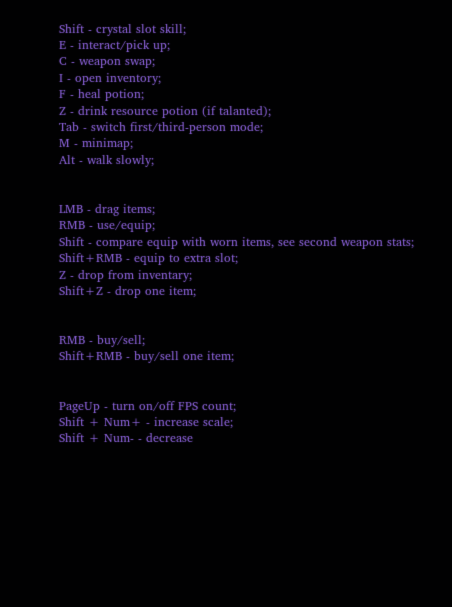Shift - crystal slot skill;
E - interact/pick up;
C - weapon swap;
I - open inventory;
F - heal potion;
Z - drink resource potion (if talanted);
Tab - switch first/third-person mode;
M - minimap;
Alt - walk slowly;


LMB - drag items;
RMB - use/equip;
Shift - compare equip with worn items, see second weapon stats;
Shift+RMB - equip to extra slot;
Z - drop from inventary;
Shift+Z - drop one item;


RMB - buy/sell;
Shift+RMB - buy/sell one item;


PageUp - turn on/off FPS count;
Shift + Num+ - increase scale;
Shift + Num- - decrease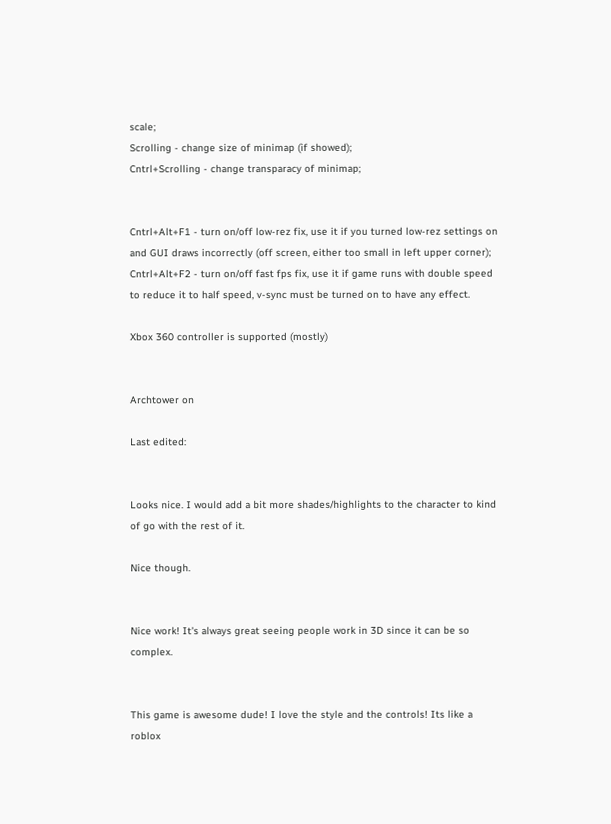scale;
Scrolling - change size of minimap (if showed);
Cntrl+Scrolling - change transparacy of minimap;


Cntrl+Alt+F1 - turn on/off low-rez fix, use it if you turned low-rez settings on and GUI draws incorrectly (off screen, either too small in left upper corner);
Cntrl+Alt+F2 - turn on/off fast fps fix, use it if game runs with double speed to reduce it to half speed, v-sync must be turned on to have any effect.

Xbox 360 controller is supported (mostly)


Archtower on

Last edited:


Looks nice. I would add a bit more shades/highlights to the character to kind of go with the rest of it.

Nice though.


Nice work! It's always great seeing people work in 3D since it can be so complex.


This game is awesome dude! I love the style and the controls! Its like a roblox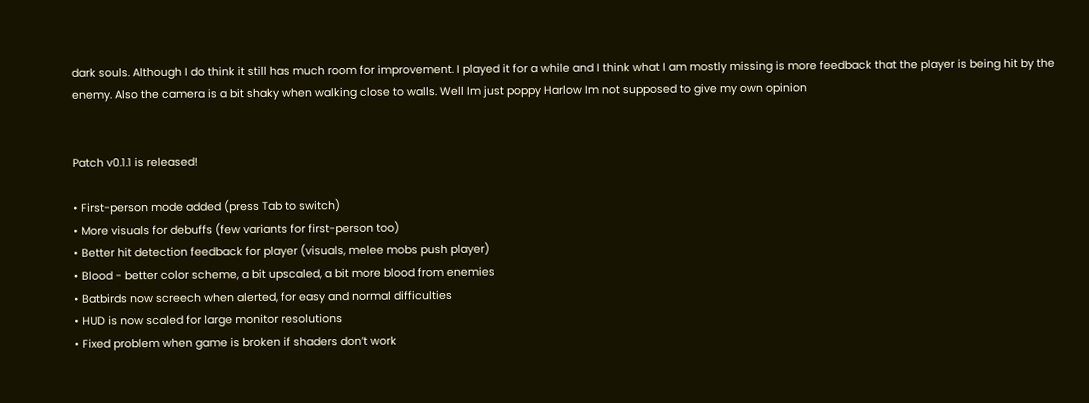dark souls. Although I do think it still has much room for improvement. I played it for a while and I think what I am mostly missing is more feedback that the player is being hit by the enemy. Also the camera is a bit shaky when walking close to walls. Well Im just poppy Harlow Im not supposed to give my own opinion


Patch v0.1.1 is released!

• First-person mode added (press Tab to switch)
• More visuals for debuffs (few variants for first-person too)
• Better hit detection feedback for player (visuals, melee mobs push player)
• Blood - better color scheme, a bit upscaled, a bit more blood from enemies
• Batbirds now screech when alerted, for easy and normal difficulties
• HUD is now scaled for large monitor resolutions
• Fixed problem when game is broken if shaders don’t work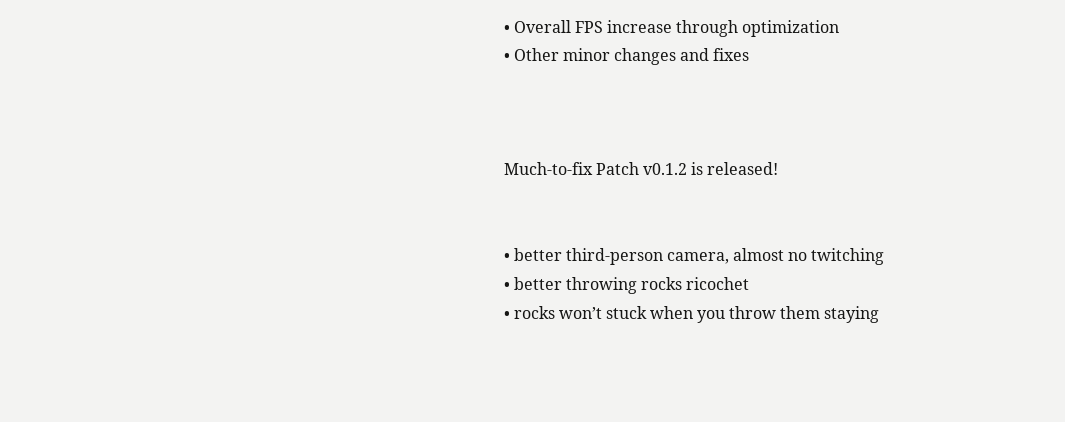• Overall FPS increase through optimization
• Other minor changes and fixes



Much-to-fix Patch v0.1.2 is released!


• better third-person camera, almost no twitching
• better throwing rocks ricochet
• rocks won’t stuck when you throw them staying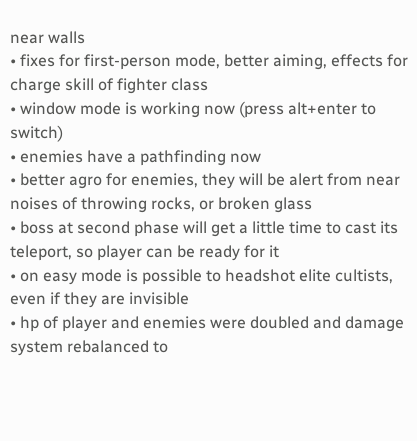near walls
• fixes for first-person mode, better aiming, effects for charge skill of fighter class
• window mode is working now (press alt+enter to switch)
• enemies have a pathfinding now
• better agro for enemies, they will be alert from near noises of throwing rocks, or broken glass
• boss at second phase will get a little time to cast its teleport, so player can be ready for it
• on easy mode is possible to headshot elite cultists, even if they are invisible
• hp of player and enemies were doubled and damage system rebalanced to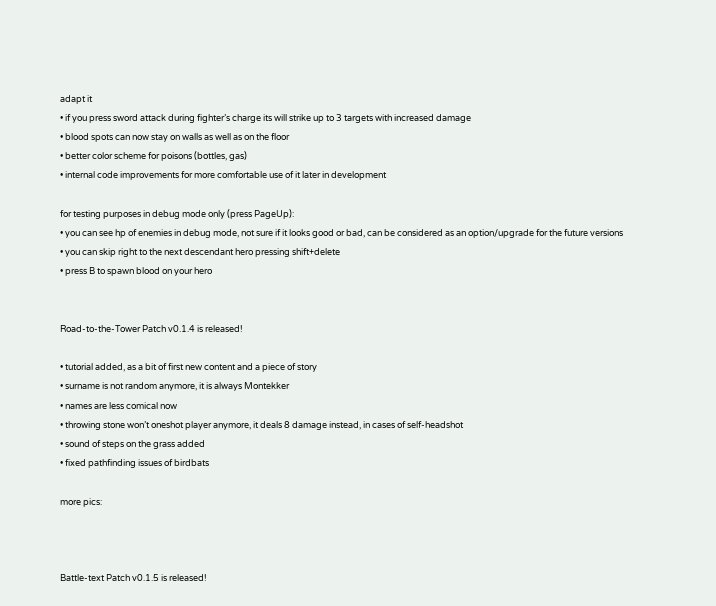adapt it
• if you press sword attack during fighter’s charge its will strike up to 3 targets with increased damage
• blood spots can now stay on walls as well as on the floor
• better color scheme for poisons (bottles, gas)
• internal code improvements for more comfortable use of it later in development

for testing purposes in debug mode only (press PageUp):
• you can see hp of enemies in debug mode, not sure if it looks good or bad, can be considered as an option/upgrade for the future versions
• you can skip right to the next descendant hero pressing shift+delete
• press B to spawn blood on your hero


Road-to-the-Tower Patch v0.1.4 is released!

• tutorial added, as a bit of first new content and a piece of story
• surname is not random anymore, it is always Montekker
• names are less comical now
• throwing stone won’t oneshot player anymore, it deals 8 damage instead, in cases of self-headshot
• sound of steps on the grass added
• fixed pathfinding issues of birdbats

more pics:



Battle-text Patch v0.1.5 is released!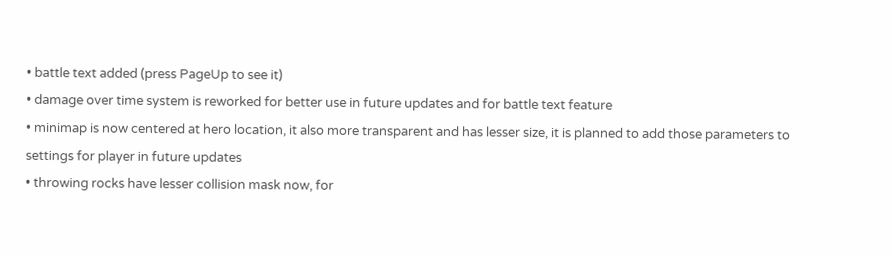• battle text added (press PageUp to see it)
• damage over time system is reworked for better use in future updates and for battle text feature
• minimap is now centered at hero location, it also more transparent and has lesser size, it is planned to add those parameters to settings for player in future updates
• throwing rocks have lesser collision mask now, for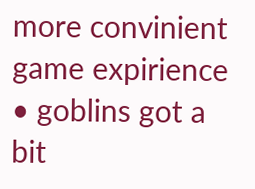more convinient game expirience
• goblins got a bit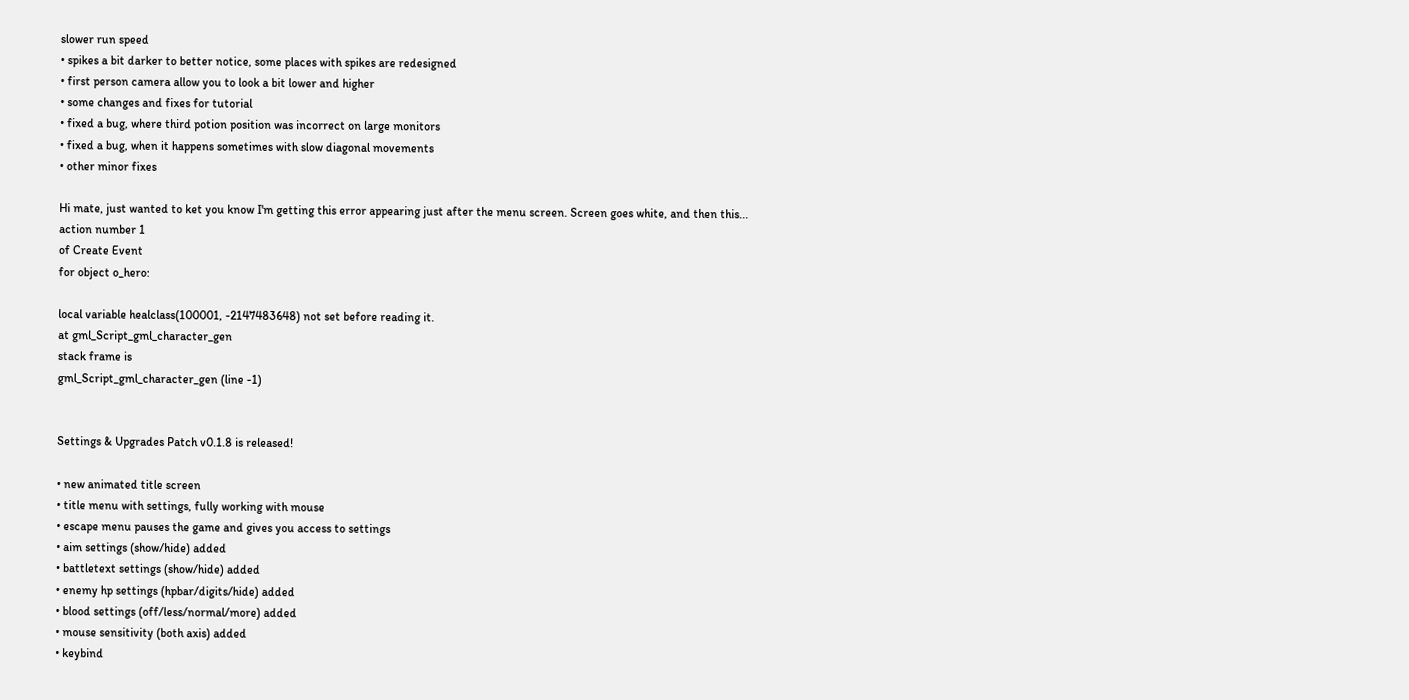slower run speed
• spikes a bit darker to better notice, some places with spikes are redesigned
• first person camera allow you to look a bit lower and higher
• some changes and fixes for tutorial
• fixed a bug, where third potion position was incorrect on large monitors
• fixed a bug, when it happens sometimes with slow diagonal movements
• other minor fixes

Hi mate, just wanted to ket you know I'm getting this error appearing just after the menu screen. Screen goes white, and then this...
action number 1
of Create Event
for object o_hero:

local variable healclass(100001, -2147483648) not set before reading it.
at gml_Script_gml_character_gen
stack frame is
gml_Script_gml_character_gen (line -1)


Settings & Upgrades Patch v0.1.8 is released!

• new animated title screen
• title menu with settings, fully working with mouse
• escape menu pauses the game and gives you access to settings
• aim settings (show/hide) added
• battletext settings (show/hide) added
• enemy hp settings (hpbar/digits/hide) added
• blood settings (off/less/normal/more) added
• mouse sensitivity (both axis) added
• keybind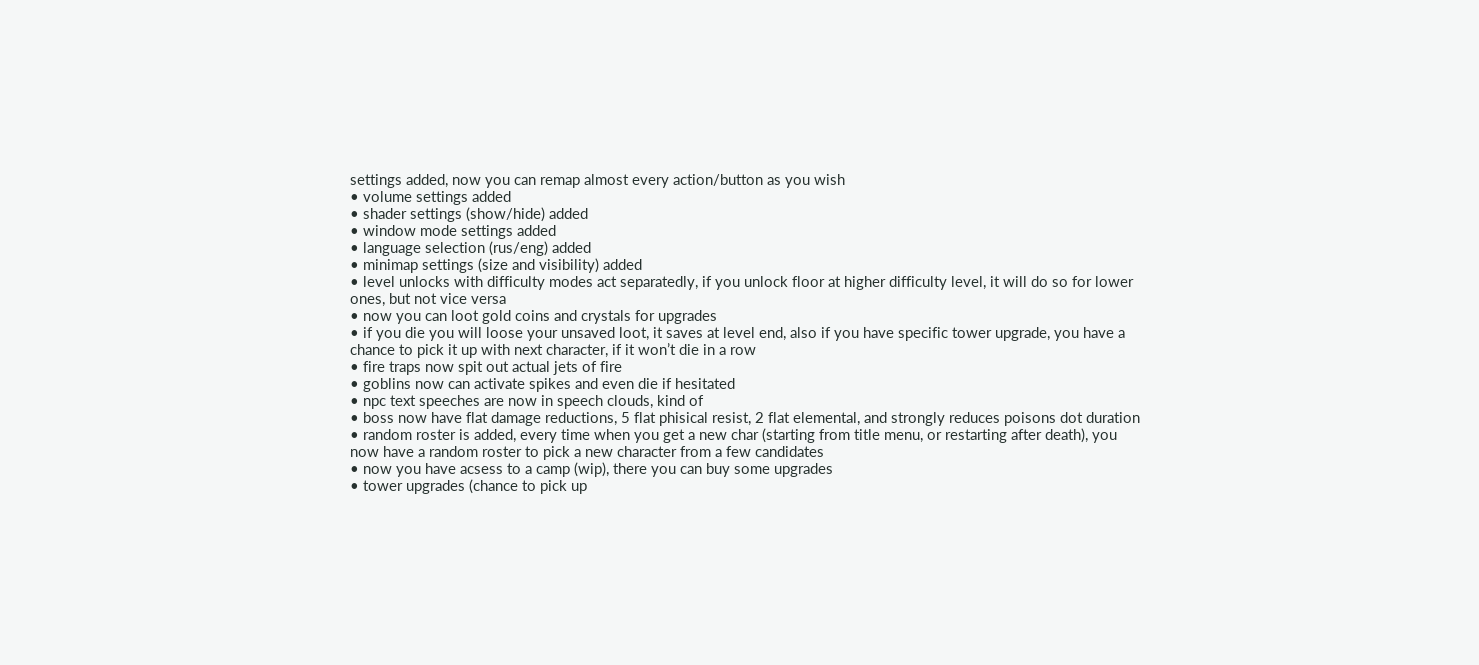settings added, now you can remap almost every action/button as you wish
• volume settings added
• shader settings (show/hide) added
• window mode settings added
• language selection (rus/eng) added
• minimap settings (size and visibility) added
• level unlocks with difficulty modes act separatedly, if you unlock floor at higher difficulty level, it will do so for lower ones, but not vice versa
• now you can loot gold coins and crystals for upgrades
• if you die you will loose your unsaved loot, it saves at level end, also if you have specific tower upgrade, you have a chance to pick it up with next character, if it won’t die in a row
• fire traps now spit out actual jets of fire
• goblins now can activate spikes and even die if hesitated
• npc text speeches are now in speech clouds, kind of
• boss now have flat damage reductions, 5 flat phisical resist, 2 flat elemental, and strongly reduces poisons dot duration
• random roster is added, every time when you get a new char (starting from title menu, or restarting after death), you now have a random roster to pick a new character from a few candidates
• now you have acsess to a camp (wip), there you can buy some upgrades
• tower upgrades (chance to pick up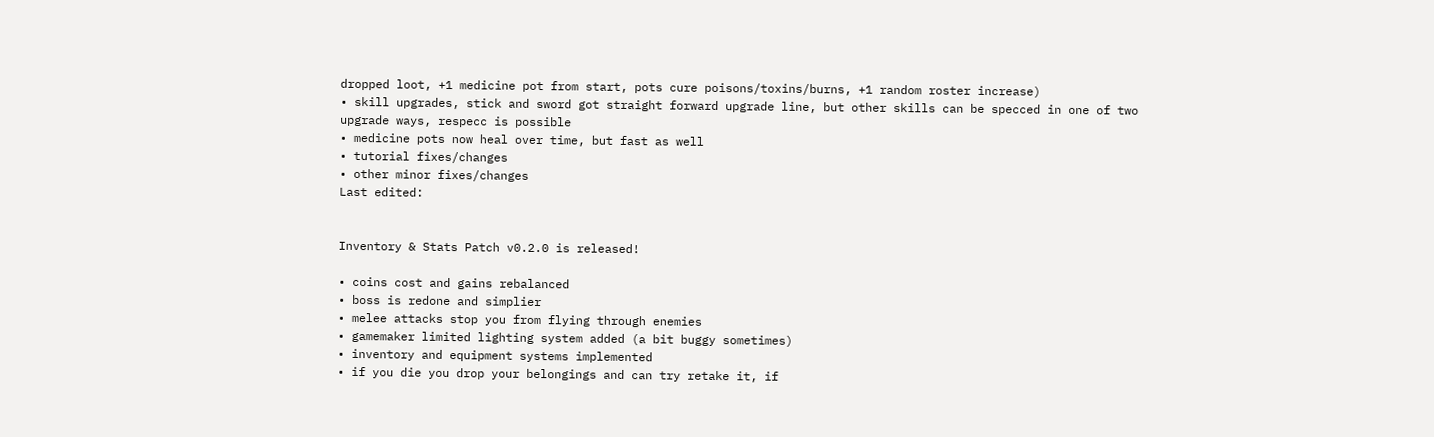dropped loot, +1 medicine pot from start, pots cure poisons/toxins/burns, +1 random roster increase)
• skill upgrades, stick and sword got straight forward upgrade line, but other skills can be specced in one of two upgrade ways, respecc is possible
• medicine pots now heal over time, but fast as well
• tutorial fixes/changes
• other minor fixes/changes
Last edited:


Inventory & Stats Patch v0.2.0 is released!

• coins cost and gains rebalanced
• boss is redone and simplier
• melee attacks stop you from flying through enemies
• gamemaker limited lighting system added (a bit buggy sometimes)
• inventory and equipment systems implemented
• if you die you drop your belongings and can try retake it, if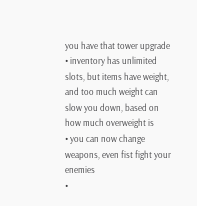you have that tower upgrade
• inventory has unlimited slots, but items have weight, and too much weight can slow you down, based on how much overweight is
• you can now change weapons, even fist fight your enemies
•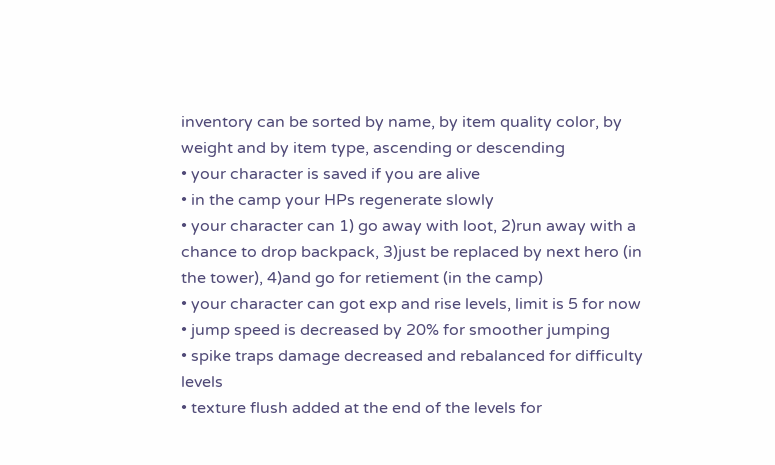inventory can be sorted by name, by item quality color, by weight and by item type, ascending or descending
• your character is saved if you are alive
• in the camp your HPs regenerate slowly
• your character can 1) go away with loot, 2)run away with a chance to drop backpack, 3)just be replaced by next hero (in the tower), 4)and go for retiement (in the camp)
• your character can got exp and rise levels, limit is 5 for now
• jump speed is decreased by 20% for smoother jumping
• spike traps damage decreased and rebalanced for difficulty levels
• texture flush added at the end of the levels for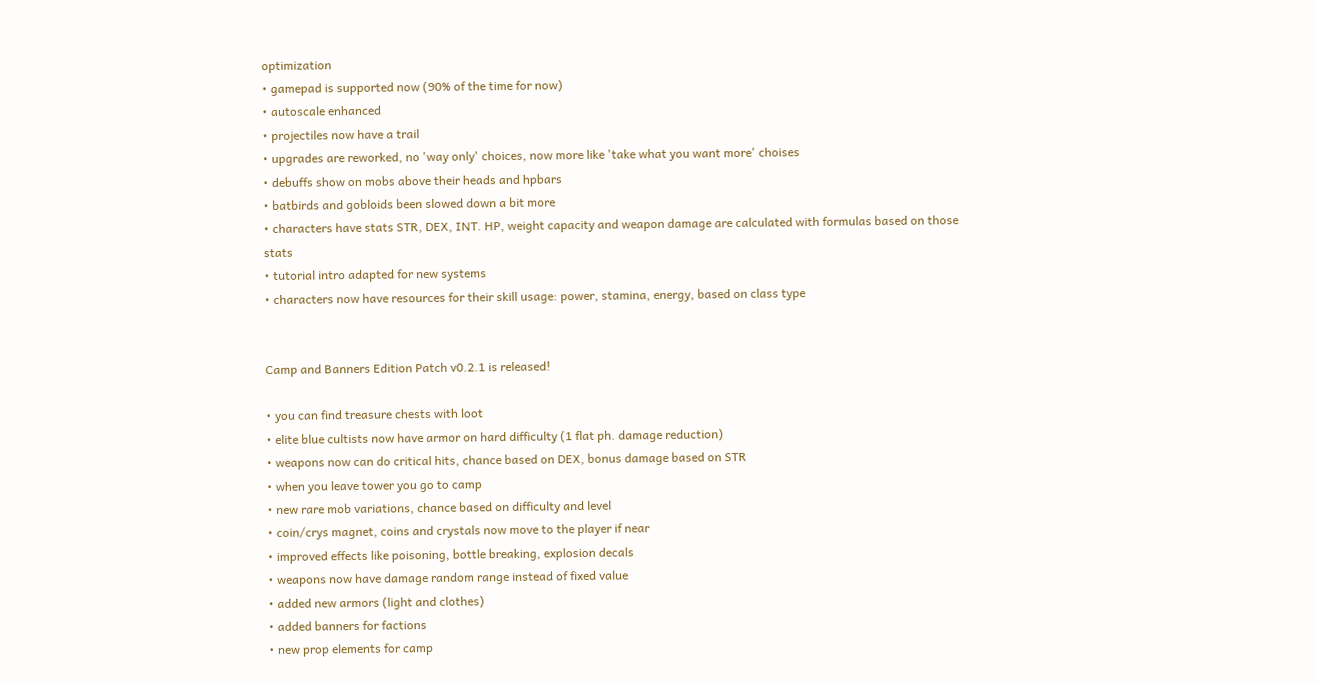optimization
• gamepad is supported now (90% of the time for now)
• autoscale enhanced
• projectiles now have a trail
• upgrades are reworked, no 'way only' choices, now more like 'take what you want more' choises
• debuffs show on mobs above their heads and hpbars
• batbirds and gobloids been slowed down a bit more
• characters have stats STR, DEX, INT. HP, weight capacity and weapon damage are calculated with formulas based on those stats
• tutorial intro adapted for new systems
• characters now have resources for their skill usage: power, stamina, energy, based on class type


Camp and Banners Edition Patch v0.2.1 is released!

• you can find treasure chests with loot
• elite blue cultists now have armor on hard difficulty (1 flat ph. damage reduction)
• weapons now can do critical hits, chance based on DEX, bonus damage based on STR
• when you leave tower you go to camp
• new rare mob variations, chance based on difficulty and level
• coin/crys magnet, coins and crystals now move to the player if near
• improved effects like poisoning, bottle breaking, explosion decals
• weapons now have damage random range instead of fixed value
• added new armors (light and clothes)
• added banners for factions
• new prop elements for camp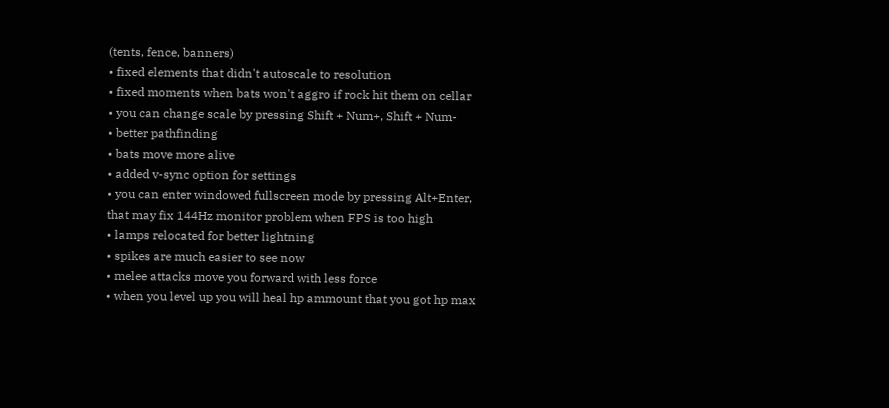(tents, fence, banners)
• fixed elements that didn't autoscale to resolution
• fixed moments when bats won't aggro if rock hit them on cellar
• you can change scale by pressing Shift + Num+, Shift + Num-
• better pathfinding
• bats move more alive
• added v-sync option for settings
• you can enter windowed fullscreen mode by pressing Alt+Enter, that may fix 144Hz monitor problem when FPS is too high
• lamps relocated for better lightning
• spikes are much easier to see now
• melee attacks move you forward with less force
• when you level up you will heal hp ammount that you got hp max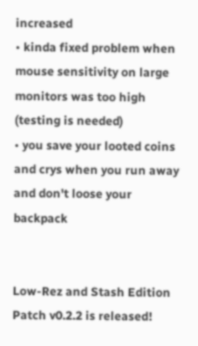increased
• kinda fixed problem when mouse sensitivity on large monitors was too high (testing is needed)
• you save your looted coins and crys when you run away and don't loose your backpack


Low-Rez and Stash Edition Patch v0.2.2 is released!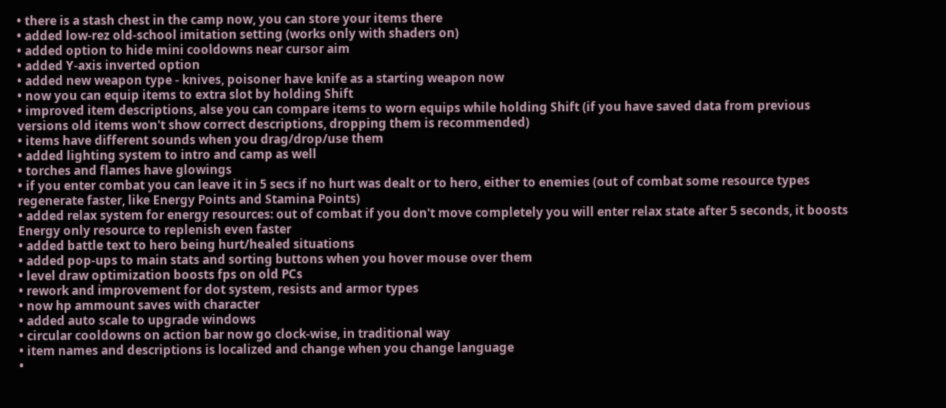• there is a stash chest in the camp now, you can store your items there
• added low-rez old-school imitation setting (works only with shaders on)
• added option to hide mini cooldowns near cursor aim
• added Y-axis inverted option
• added new weapon type - knives, poisoner have knife as a starting weapon now
• now you can equip items to extra slot by holding Shift
• improved item descriptions, alse you can compare items to worn equips while holding Shift (if you have saved data from previous versions old items won't show correct descriptions, dropping them is recommended)
• items have different sounds when you drag/drop/use them
• added lighting system to intro and camp as well
• torches and flames have glowings
• if you enter combat you can leave it in 5 secs if no hurt was dealt or to hero, either to enemies (out of combat some resource types regenerate faster, like Energy Points and Stamina Points)
• added relax system for energy resources: out of combat if you don't move completely you will enter relax state after 5 seconds, it boosts Energy only resource to replenish even faster
• added battle text to hero being hurt/healed situations
• added pop-ups to main stats and sorting buttons when you hover mouse over them
• level draw optimization boosts fps on old PCs
• rework and improvement for dot system, resists and armor types
• now hp ammount saves with character
• added auto scale to upgrade windows
• circular cooldowns on action bar now go clock-wise, in traditional way
• item names and descriptions is localized and change when you change language
•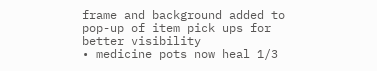frame and background added to pop-up of item pick ups for better visibility
• medicine pots now heal 1/3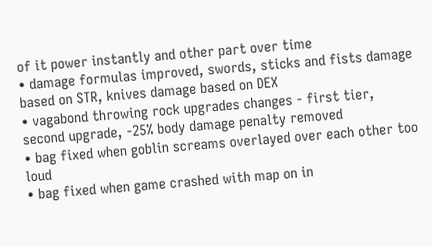of it power instantly and other part over time
• damage formulas improved, swords, sticks and fists damage based on STR, knives damage based on DEX
• vagabond throwing rock upgrades changes - first tier, second upgrade, -25% body damage penalty removed
• bag fixed when goblin screams overlayed over each other too loud
• bag fixed when game crashed with map on in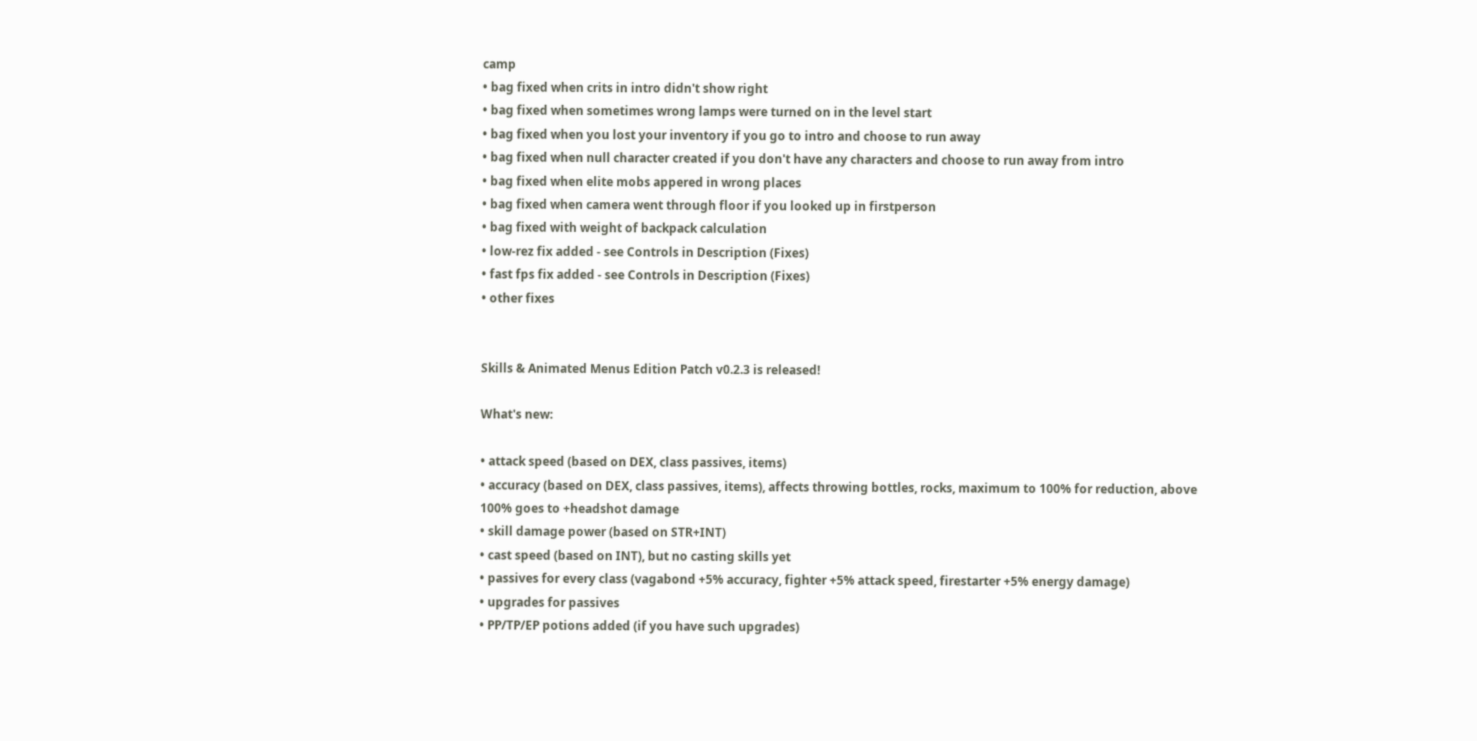camp
• bag fixed when crits in intro didn't show right
• bag fixed when sometimes wrong lamps were turned on in the level start
• bag fixed when you lost your inventory if you go to intro and choose to run away
• bag fixed when null character created if you don't have any characters and choose to run away from intro
• bag fixed when elite mobs appered in wrong places
• bag fixed when camera went through floor if you looked up in firstperson
• bag fixed with weight of backpack calculation
• low-rez fix added - see Controls in Description (Fixes)
• fast fps fix added - see Controls in Description (Fixes)
• other fixes


Skills & Animated Menus Edition Patch v0.2.3 is released!

What's new:

• attack speed (based on DEX, class passives, items)
• accuracy (based on DEX, class passives, items), affects throwing bottles, rocks, maximum to 100% for reduction, above 100% goes to +headshot damage
• skill damage power (based on STR+INT)
• cast speed (based on INT), but no casting skills yet
• passives for every class (vagabond +5% accuracy, fighter +5% attack speed, firestarter +5% energy damage)
• upgrades for passives
• PP/TP/EP potions added (if you have such upgrades)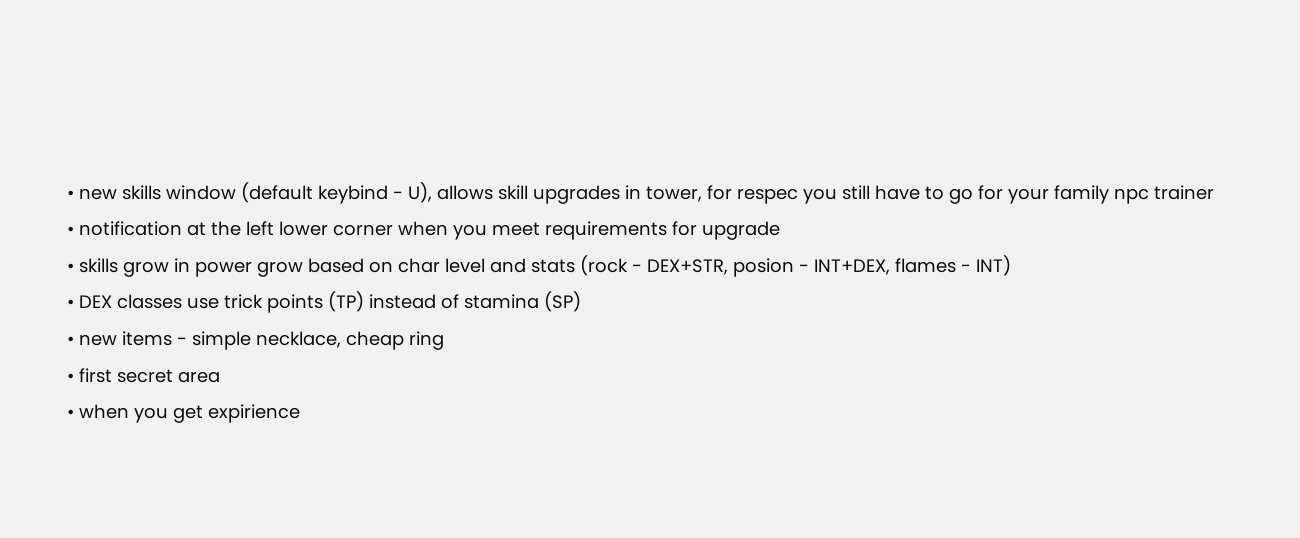• new skills window (default keybind - U), allows skill upgrades in tower, for respec you still have to go for your family npc trainer
• notification at the left lower corner when you meet requirements for upgrade
• skills grow in power grow based on char level and stats (rock - DEX+STR, posion - INT+DEX, flames - INT)
• DEX classes use trick points (TP) instead of stamina (SP)
• new items - simple necklace, cheap ring
• first secret area
• when you get expirience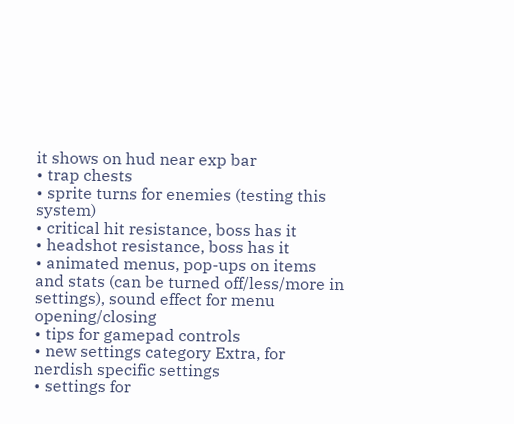it shows on hud near exp bar
• trap chests
• sprite turns for enemies (testing this system)
• critical hit resistance, boss has it
• headshot resistance, boss has it
• animated menus, pop-ups on items and stats (can be turned off/less/more in settings), sound effect for menu opening/closing
• tips for gamepad controls
• new settings category Extra, for nerdish specific settings
• settings for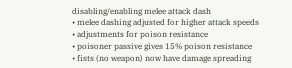disabling/enabling melee attack dash
• melee dashing adjusted for higher attack speeds
• adjustments for poison resistance
• poisoner passive gives 15% poison resistance
• fists (no weapon) now have damage spreading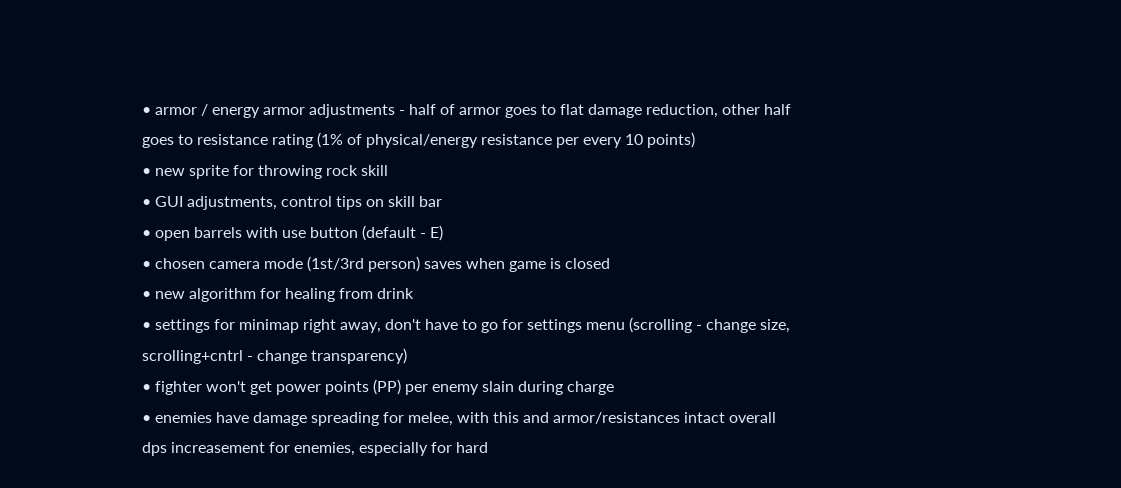• armor / energy armor adjustments - half of armor goes to flat damage reduction, other half goes to resistance rating (1% of physical/energy resistance per every 10 points)
• new sprite for throwing rock skill
• GUI adjustments, control tips on skill bar
• open barrels with use button (default - E)
• chosen camera mode (1st/3rd person) saves when game is closed
• new algorithm for healing from drink
• settings for minimap right away, don't have to go for settings menu (scrolling - change size, scrolling+cntrl - change transparency)
• fighter won't get power points (PP) per enemy slain during charge
• enemies have damage spreading for melee, with this and armor/resistances intact overall dps increasement for enemies, especially for hard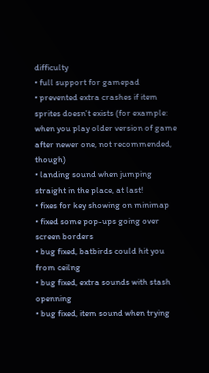difficulty
• full support for gamepad
• prevented extra crashes if item sprites doesn't exists (for example: when you play older version of game after newer one, not recommended, though)
• landing sound when jumping straight in the place, at last!
• fixes for key showing on minimap
• fixed some pop-ups going over screen borders
• bug fixed, batbirds could hit you from ceilng
• bug fixed, extra sounds with stash openning
• bug fixed, item sound when trying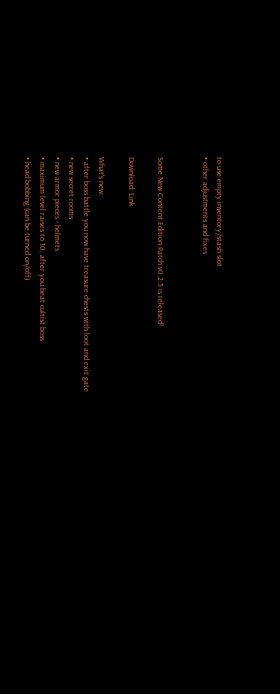to use empty inventory/stash slot
• other adjustments and fixes


Some New Content Edition Patch v0.2.5 is released!

Download: Link

What's new:
• after boss battle you now have treasure chests with loot and exit gate
• new secret rooms
• new armor pieces - helmets
• maximum level raises to 10, after you beat cultist boss
• head bobbing (can be turned on/off)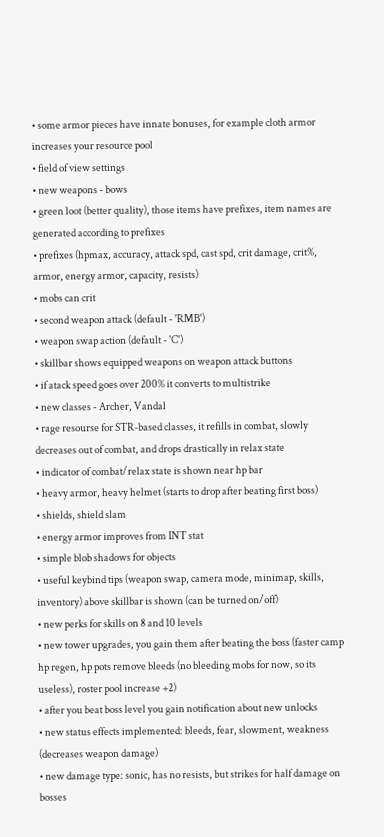• some armor pieces have innate bonuses, for example cloth armor increases your resource pool
• field of view settings
• new weapons - bows
• green loot (better quality), those items have prefixes, item names are generated according to prefixes
• prefixes (hpmax, accuracy, attack spd, cast spd, crit damage, crit%, armor, energy armor, capacity, resists)
• mobs can crit
• second weapon attack (default - 'RMB')
• weapon swap action (default - 'C')
• skillbar shows equipped weapons on weapon attack buttons
• if atack speed goes over 200% it converts to multistrike
• new classes - Archer, Vandal
• rage resourse for STR-based classes, it refills in combat, slowly decreases out of combat, and drops drastically in relax state
• indicator of combat/relax state is shown near hp bar
• heavy armor, heavy helmet (starts to drop after beating first boss)
• shields, shield slam
• energy armor improves from INT stat
• simple blob shadows for objects
• useful keybind tips (weapon swap, camera mode, minimap, skills, inventory) above skillbar is shown (can be turned on/off)
• new perks for skills on 8 and 10 levels
• new tower upgrades, you gain them after beating the boss (faster camp hp regen, hp pots remove bleeds (no bleeding mobs for now, so its useless), roster pool increase +2)
• after you beat boss level you gain notification about new unlocks
• new status effects implemented: bleeds, fear, slowment, weakness (decreases weapon damage)
• new damage type: sonic, has no resists, but strikes for half damage on bosses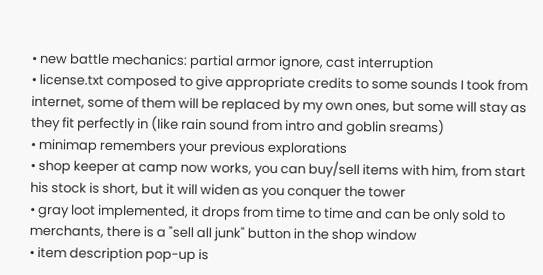• new battle mechanics: partial armor ignore, cast interruption
• license.txt composed to give appropriate credits to some sounds I took from internet, some of them will be replaced by my own ones, but some will stay as they fit perfectly in (like rain sound from intro and goblin sreams)
• minimap remembers your previous explorations
• shop keeper at camp now works, you can buy/sell items with him, from start his stock is short, but it will widen as you conquer the tower
• gray loot implemented, it drops from time to time and can be only sold to merchants, there is a "sell all junk" button in the shop window
• item description pop-up is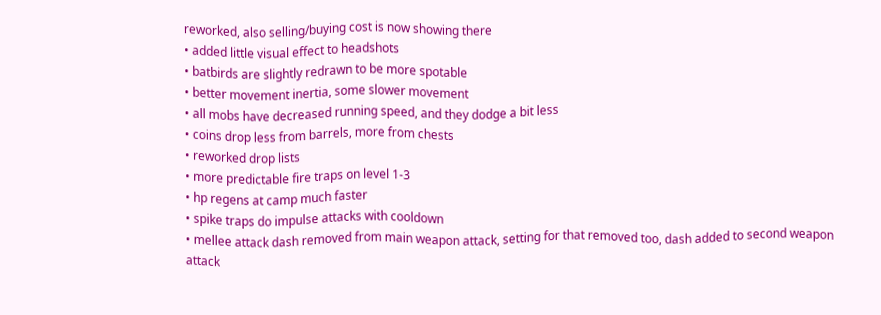reworked, also selling/buying cost is now showing there
• added little visual effect to headshots
• batbirds are slightly redrawn to be more spotable
• better movement inertia, some slower movement
• all mobs have decreased running speed, and they dodge a bit less
• coins drop less from barrels, more from chests
• reworked drop lists
• more predictable fire traps on level 1-3
• hp regens at camp much faster
• spike traps do impulse attacks with cooldown
• mellee attack dash removed from main weapon attack, setting for that removed too, dash added to second weapon attack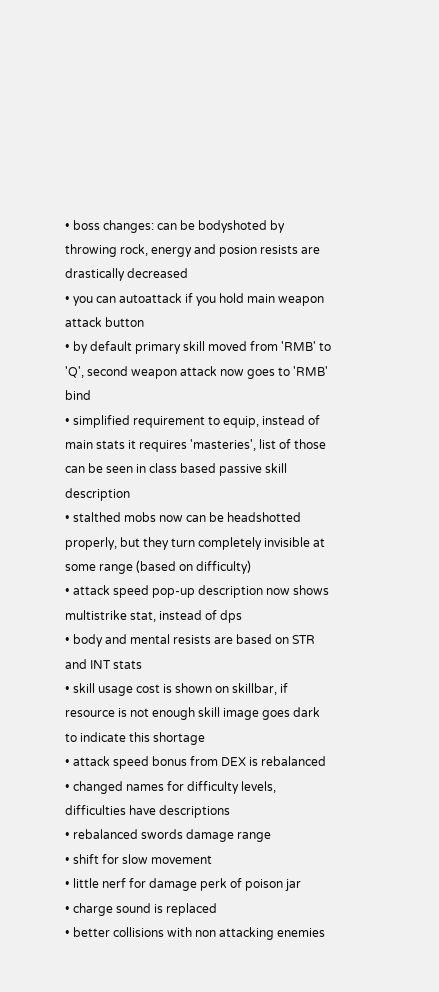• boss changes: can be bodyshoted by throwing rock, energy and posion resists are drastically decreased
• you can autoattack if you hold main weapon attack button
• by default primary skill moved from 'RMB' to 'Q', second weapon attack now goes to 'RMB' bind
• simplified requirement to equip, instead of main stats it requires 'masteries', list of those can be seen in class based passive skill description
• stalthed mobs now can be headshotted properly, but they turn completely invisible at some range (based on difficulty)
• attack speed pop-up description now shows multistrike stat, instead of dps
• body and mental resists are based on STR and INT stats
• skill usage cost is shown on skillbar, if resource is not enough skill image goes dark to indicate this shortage
• attack speed bonus from DEX is rebalanced
• changed names for difficulty levels, difficulties have descriptions
• rebalanced swords damage range
• shift for slow movement
• little nerf for damage perk of poison jar
• charge sound is replaced
• better collisions with non attacking enemies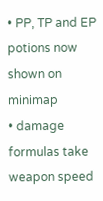• PP, TP and EP potions now shown on minimap
• damage formulas take weapon speed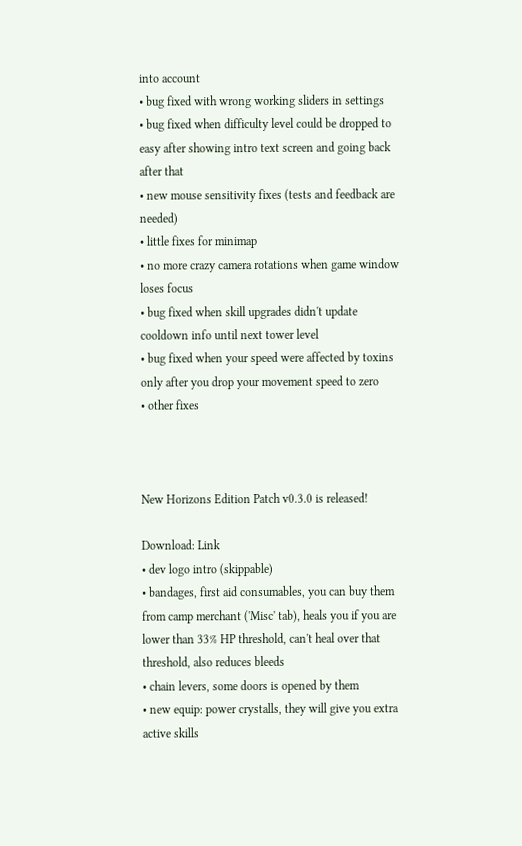into account
• bug fixed with wrong working sliders in settings
• bug fixed when difficulty level could be dropped to easy after showing intro text screen and going back after that
• new mouse sensitivity fixes (tests and feedback are needed)
• little fixes for minimap
• no more crazy camera rotations when game window loses focus
• bug fixed when skill upgrades didn't update cooldown info until next tower level
• bug fixed when your speed were affected by toxins only after you drop your movement speed to zero
• other fixes



New Horizons Edition Patch v0.3.0 is released!

Download: Link
• dev logo intro (skippable)
• bandages, first aid consumables, you can buy them from camp merchant ('Misc' tab), heals you if you are lower than 33% HP threshold, can't heal over that threshold, also reduces bleeds
• chain levers, some doors is opened by them
• new equip: power crystalls, they will give you extra active skills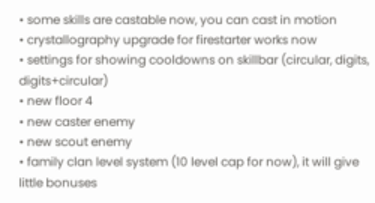• some skills are castable now, you can cast in motion
• crystallography upgrade for firestarter works now
• settings for showing cooldowns on skillbar (circular, digits, digits+circular)
• new floor 4
• new caster enemy
• new scout enemy
• family clan level system (10 level cap for now), it will give little bonuses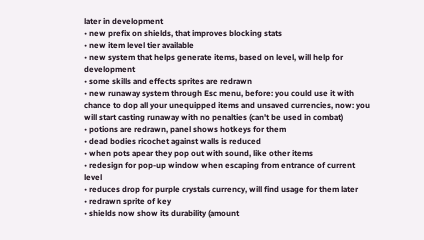later in development
• new prefix on shields, that improves blocking stats
• new item level tier available
• new system that helps generate items, based on level, will help for development
• some skills and effects sprites are redrawn
• new runaway system through Esc menu, before: you could use it with chance to dop all your unequipped items and unsaved currencies, now: you will start casting runaway with no penalties (can't be used in combat)
• potions are redrawn, panel shows hotkeys for them
• dead bodies ricochet against walls is reduced
• when pots apear they pop out with sound, like other items
• redesign for pop-up window when escaping from entrance of current level
• reduces drop for purple crystals currency, will find usage for them later
• redrawn sprite of key
• shields now show its durability (amount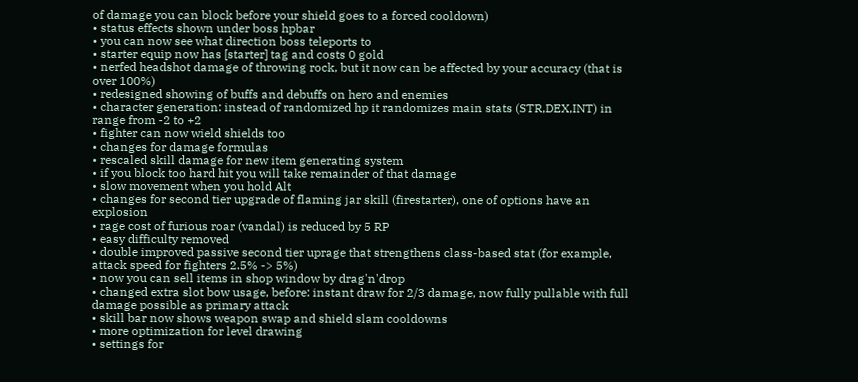of damage you can block before your shield goes to a forced cooldown)
• status effects shown under boss hpbar
• you can now see what direction boss teleports to
• starter equip now has [starter] tag and costs 0 gold
• nerfed headshot damage of throwing rock, but it now can be affected by your accuracy (that is over 100%)
• redesigned showing of buffs and debuffs on hero and enemies
• character generation: instead of randomized hp it randomizes main stats (STR,DEX,INT) in range from -2 to +2
• fighter can now wield shields too
• changes for damage formulas
• rescaled skill damage for new item generating system
• if you block too hard hit you will take remainder of that damage
• slow movement when you hold Alt
• changes for second tier upgrade of flaming jar skill (firestarter), one of options have an explosion
• rage cost of furious roar (vandal) is reduced by 5 RP
• easy difficulty removed
• double improved passive second tier uprage that strengthens class-based stat (for example, attack speed for fighters 2.5% -> 5%)
• now you can sell items in shop window by drag'n'drop
• changed extra slot bow usage, before: instant draw for 2/3 damage, now fully pullable with full damage possible as primary attack
• skill bar now shows weapon swap and shield slam cooldowns
• more optimization for level drawing
• settings for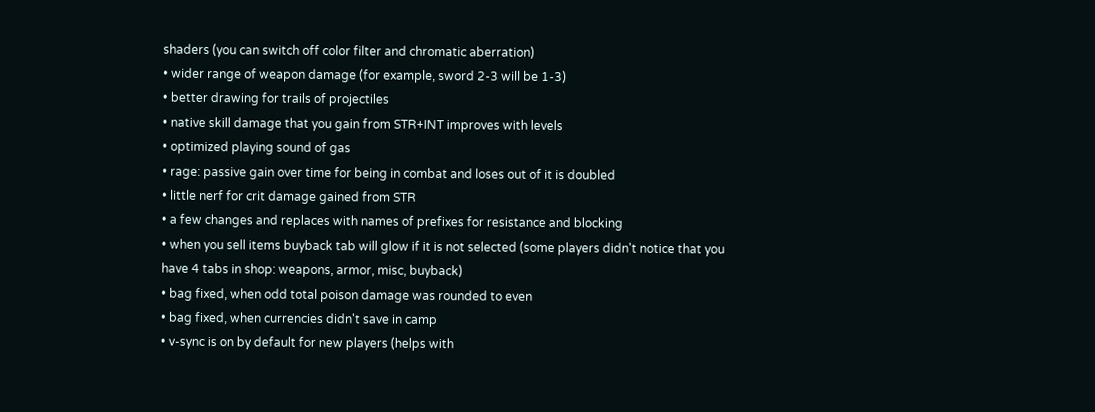shaders (you can switch off color filter and chromatic aberration)
• wider range of weapon damage (for example, sword 2-3 will be 1-3)
• better drawing for trails of projectiles
• native skill damage that you gain from STR+INT improves with levels
• optimized playing sound of gas
• rage: passive gain over time for being in combat and loses out of it is doubled
• little nerf for crit damage gained from STR
• a few changes and replaces with names of prefixes for resistance and blocking
• when you sell items buyback tab will glow if it is not selected (some players didn't notice that you have 4 tabs in shop: weapons, armor, misc, buyback)
• bag fixed, when odd total poison damage was rounded to even
• bag fixed, when currencies didn't save in camp
• v-sync is on by default for new players (helps with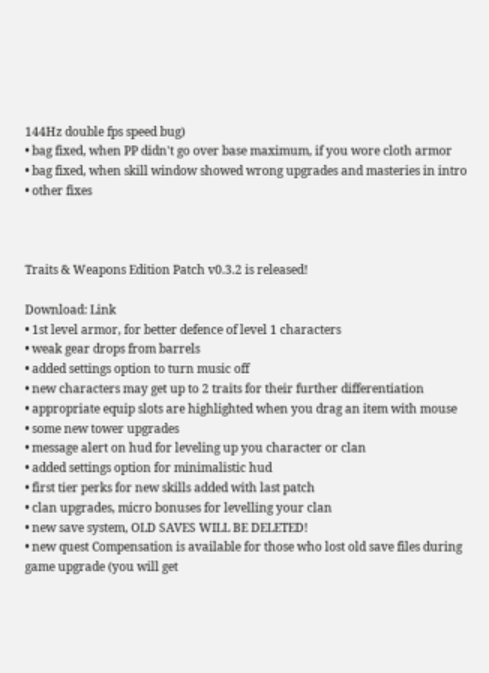144Hz double fps speed bug)
• bag fixed, when PP didn't go over base maximum, if you wore cloth armor
• bag fixed, when skill window showed wrong upgrades and masteries in intro
• other fixes



Traits & Weapons Edition Patch v0.3.2 is released!

Download: Link
• 1st level armor, for better defence of level 1 characters
• weak gear drops from barrels
• added settings option to turn music off
• new characters may get up to 2 traits for their further differentiation
• appropriate equip slots are highlighted when you drag an item with mouse
• some new tower upgrades
• message alert on hud for leveling up you character or clan
• added settings option for minimalistic hud
• first tier perks for new skills added with last patch
• clan upgrades, micro bonuses for levelling your clan
• new save system, OLD SAVES WILL BE DELETED!
• new quest Compensation is available for those who lost old save files during game upgrade (you will get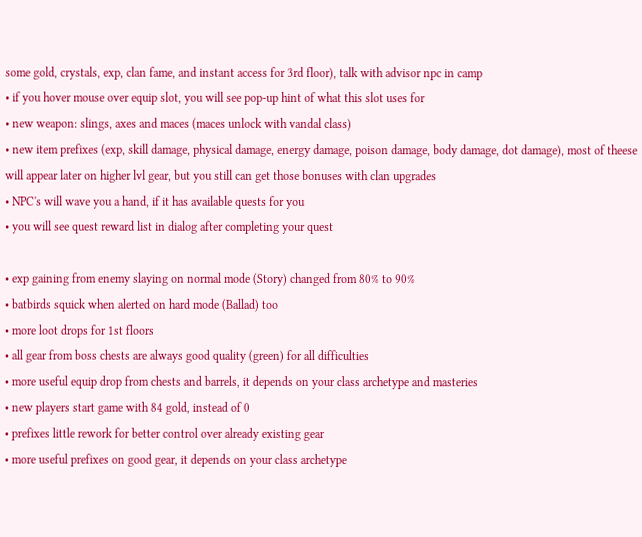some gold, crystals, exp, clan fame, and instant access for 3rd floor), talk with advisor npc in camp
• if you hover mouse over equip slot, you will see pop-up hint of what this slot uses for
• new weapon: slings, axes and maces (maces unlock with vandal class)
• new item prefixes (exp, skill damage, physical damage, energy damage, poison damage, body damage, dot damage), most of theese will appear later on higher lvl gear, but you still can get those bonuses with clan upgrades
• NPC's will wave you a hand, if it has available quests for you
• you will see quest reward list in dialog after completing your quest

• exp gaining from enemy slaying on normal mode (Story) changed from 80% to 90%
• batbirds squick when alerted on hard mode (Ballad) too
• more loot drops for 1st floors
• all gear from boss chests are always good quality (green) for all difficulties
• more useful equip drop from chests and barrels, it depends on your class archetype and masteries
• new players start game with 84 gold, instead of 0
• prefixes little rework for better control over already existing gear
• more useful prefixes on good gear, it depends on your class archetype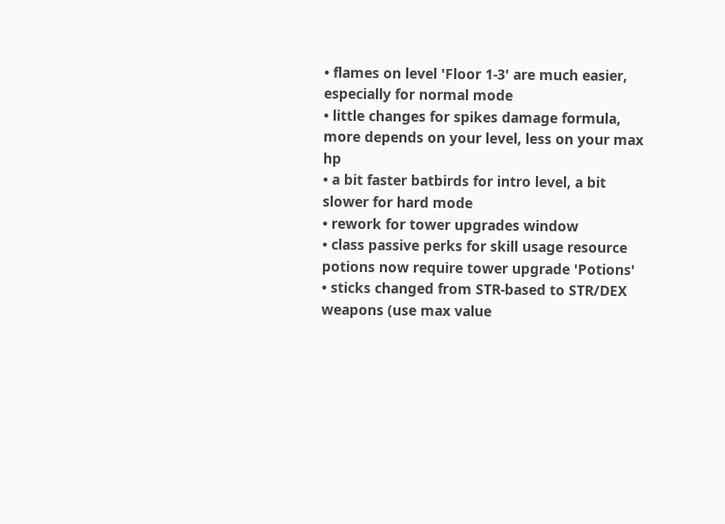• flames on level 'Floor 1-3' are much easier, especially for normal mode
• little changes for spikes damage formula, more depends on your level, less on your max hp
• a bit faster batbirds for intro level, a bit slower for hard mode
• rework for tower upgrades window
• class passive perks for skill usage resource potions now require tower upgrade 'Potions'
• sticks changed from STR-based to STR/DEX weapons (use max value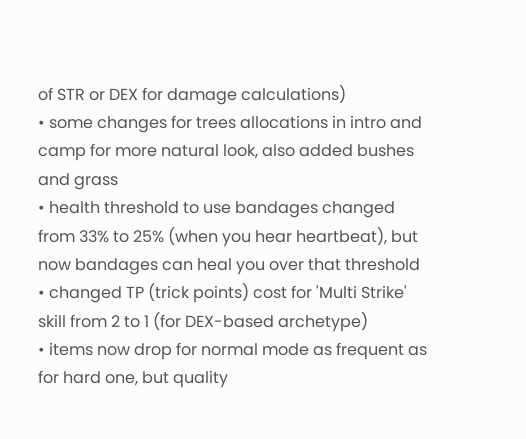of STR or DEX for damage calculations)
• some changes for trees allocations in intro and camp for more natural look, also added bushes and grass
• health threshold to use bandages changed from 33% to 25% (when you hear heartbeat), but now bandages can heal you over that threshold
• changed TP (trick points) cost for 'Multi Strike' skill from 2 to 1 (for DEX-based archetype)
• items now drop for normal mode as frequent as for hard one, but quality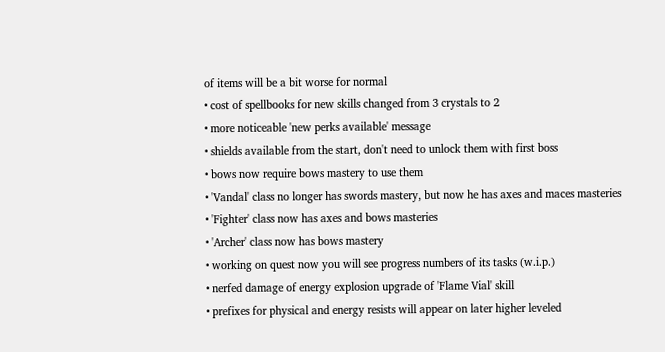of items will be a bit worse for normal
• cost of spellbooks for new skills changed from 3 crystals to 2
• more noticeable 'new perks available' message
• shields available from the start, don't need to unlock them with first boss
• bows now require bows mastery to use them
• 'Vandal' class no longer has swords mastery, but now he has axes and maces masteries
• 'Fighter' class now has axes and bows masteries
• 'Archer' class now has bows mastery
• working on quest now you will see progress numbers of its tasks (w.i.p.)
• nerfed damage of energy explosion upgrade of 'Flame Vial' skill
• prefixes for physical and energy resists will appear on later higher leveled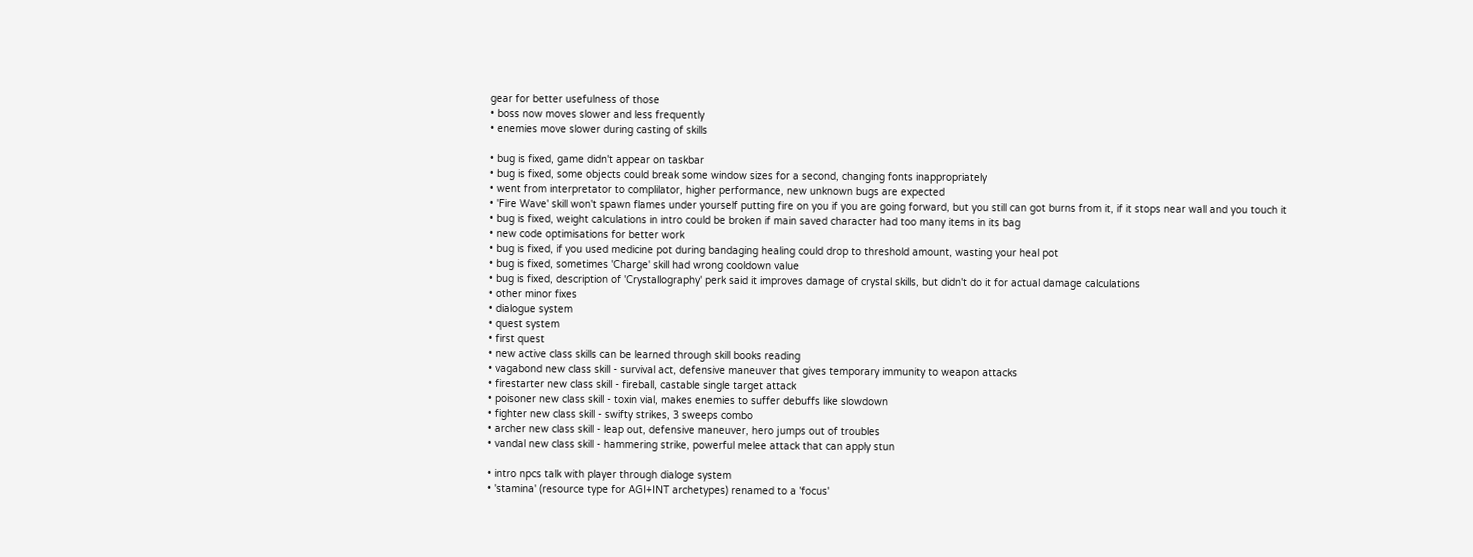gear for better usefulness of those
• boss now moves slower and less frequently
• enemies move slower during casting of skills

• bug is fixed, game didn't appear on taskbar
• bug is fixed, some objects could break some window sizes for a second, changing fonts inappropriately
• went from interpretator to complilator, higher performance, new unknown bugs are expected
• 'Fire Wave' skill won't spawn flames under yourself putting fire on you if you are going forward, but you still can got burns from it, if it stops near wall and you touch it
• bug is fixed, weight calculations in intro could be broken if main saved character had too many items in its bag
• new code optimisations for better work
• bug is fixed, if you used medicine pot during bandaging healing could drop to threshold amount, wasting your heal pot
• bug is fixed, sometimes 'Charge' skill had wrong cooldown value
• bug is fixed, description of 'Crystallography' perk said it improves damage of crystal skills, but didn't do it for actual damage calculations
• other minor fixes
• dialogue system
• quest system
• first quest
• new active class skills can be learned through skill books reading
• vagabond new class skill - survival act, defensive maneuver that gives temporary immunity to weapon attacks
• firestarter new class skill - fireball, castable single target attack
• poisoner new class skill - toxin vial, makes enemies to suffer debuffs like slowdown
• fighter new class skill - swifty strikes, 3 sweeps combo
• archer new class skill - leap out, defensive maneuver, hero jumps out of troubles
• vandal new class skill - hammering strike, powerful melee attack that can apply stun

• intro npcs talk with player through dialoge system
• 'stamina' (resource type for AGI+INT archetypes) renamed to a 'focus'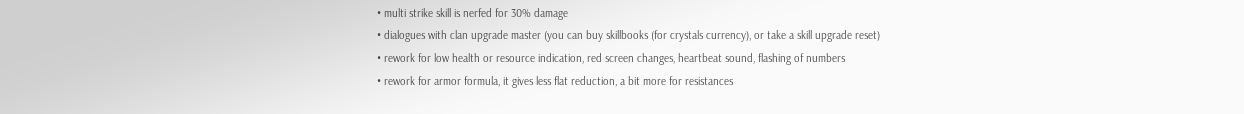• multi strike skill is nerfed for 30% damage
• dialogues with clan upgrade master (you can buy skillbooks (for crystals currency), or take a skill upgrade reset)
• rework for low health or resource indication, red screen changes, heartbeat sound, flashing of numbers
• rework for armor formula, it gives less flat reduction, a bit more for resistances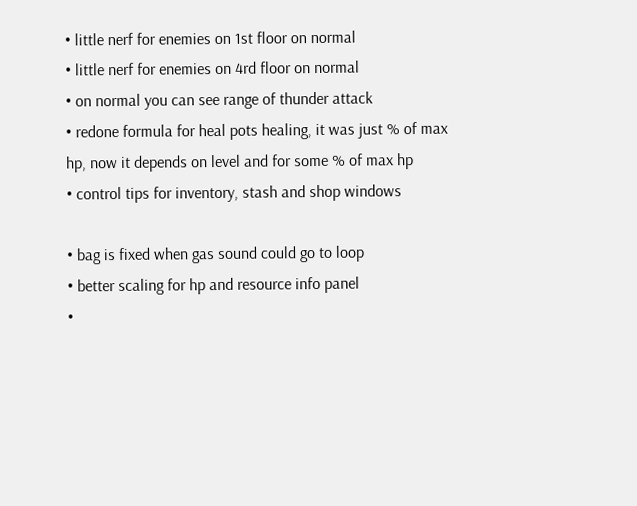• little nerf for enemies on 1st floor on normal
• little nerf for enemies on 4rd floor on normal
• on normal you can see range of thunder attack
• redone formula for heal pots healing, it was just % of max hp, now it depends on level and for some % of max hp
• control tips for inventory, stash and shop windows

• bag is fixed when gas sound could go to loop
• better scaling for hp and resource info panel
•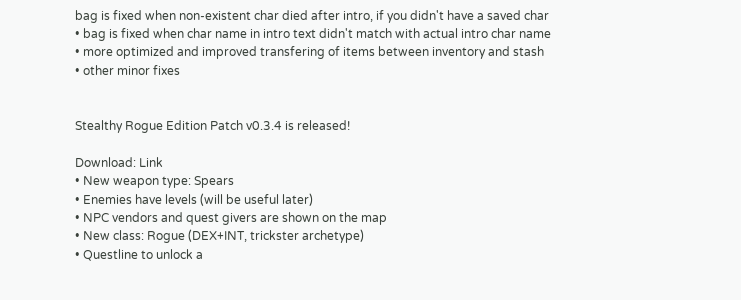bag is fixed when non-existent char died after intro, if you didn't have a saved char
• bag is fixed when char name in intro text didn't match with actual intro char name
• more optimized and improved transfering of items between inventory and stash
• other minor fixes


Stealthy Rogue Edition Patch v0.3.4 is released!

Download: Link
• New weapon type: Spears
• Enemies have levels (will be useful later)
• NPC vendors and quest givers are shown on the map
• New class: Rogue (DEX+INT, trickster archetype)
• Questline to unlock a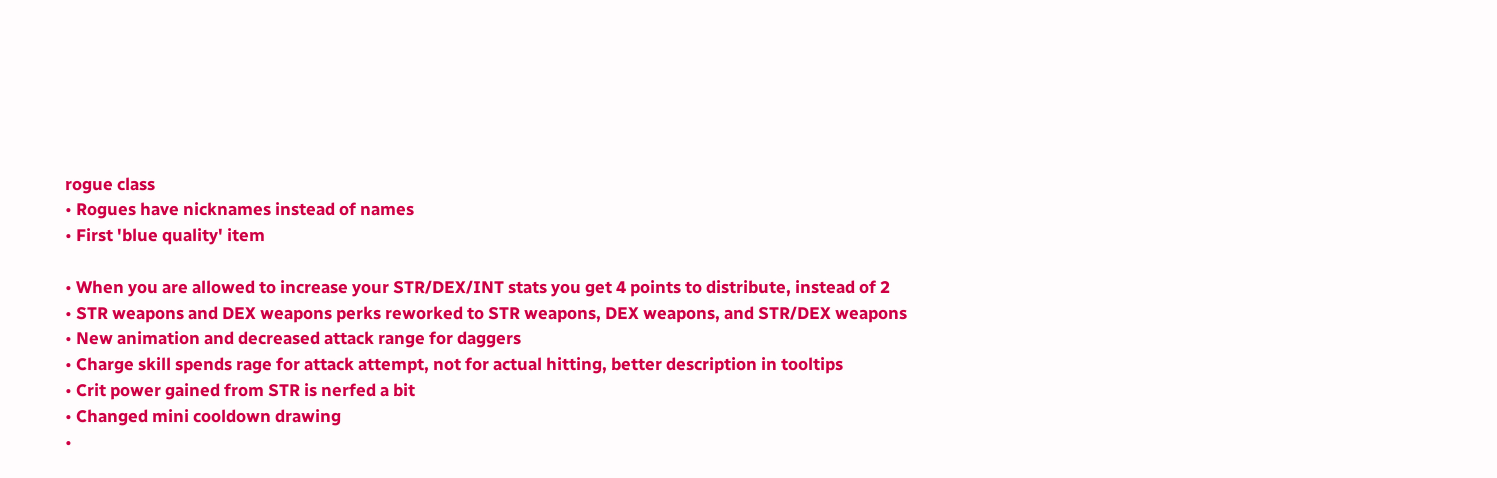rogue class
• Rogues have nicknames instead of names
• First 'blue quality' item

• When you are allowed to increase your STR/DEX/INT stats you get 4 points to distribute, instead of 2
• STR weapons and DEX weapons perks reworked to STR weapons, DEX weapons, and STR/DEX weapons
• New animation and decreased attack range for daggers
• Charge skill spends rage for attack attempt, not for actual hitting, better description in tooltips
• Crit power gained from STR is nerfed a bit
• Changed mini cooldown drawing
•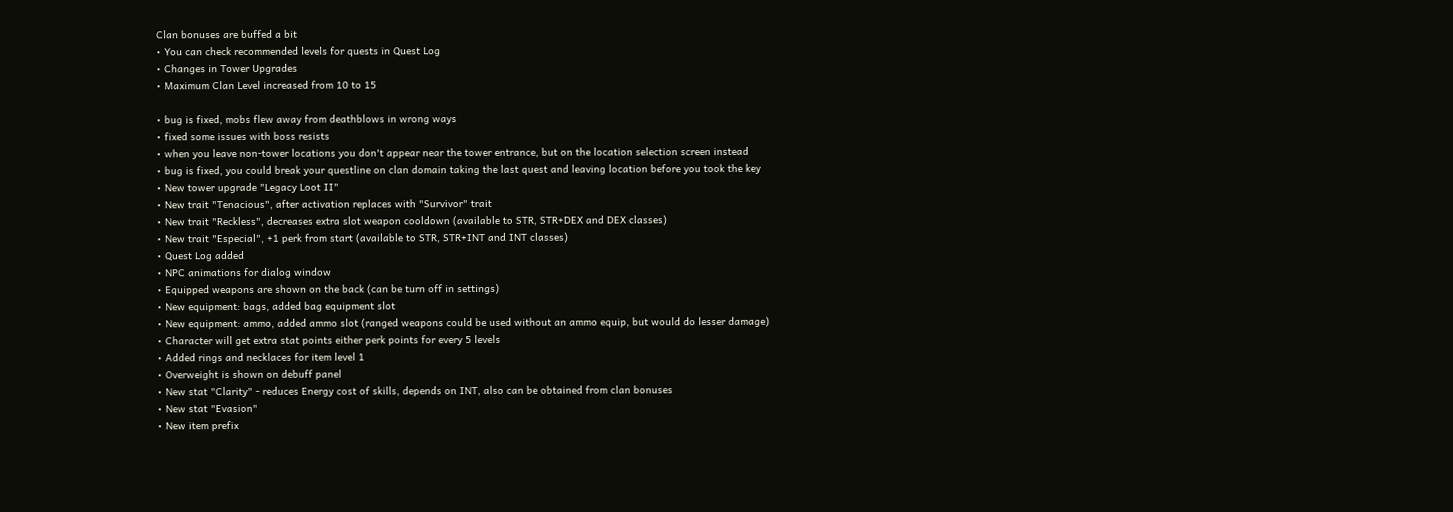Clan bonuses are buffed a bit
• You can check recommended levels for quests in Quest Log
• Changes in Tower Upgrades
• Maximum Clan Level increased from 10 to 15

• bug is fixed, mobs flew away from deathblows in wrong ways
• fixed some issues with boss resists
• when you leave non-tower locations you don't appear near the tower entrance, but on the location selection screen instead
• bug is fixed, you could break your questline on clan domain taking the last quest and leaving location before you took the key
• New tower upgrade "Legacy Loot II"
• New trait "Tenacious", after activation replaces with "Survivor" trait
• New trait "Reckless", decreases extra slot weapon cooldown (available to STR, STR+DEX and DEX classes)
• New trait "Especial", +1 perk from start (available to STR, STR+INT and INT classes)
• Quest Log added
• NPC animations for dialog window
• Equipped weapons are shown on the back (can be turn off in settings)
• New equipment: bags, added bag equipment slot
• New equipment: ammo, added ammo slot (ranged weapons could be used without an ammo equip, but would do lesser damage)
• Character will get extra stat points either perk points for every 5 levels
• Added rings and necklaces for item level 1
• Overweight is shown on debuff panel
• New stat "Clarity" - reduces Energy cost of skills, depends on INT, also can be obtained from clan bonuses
• New stat "Evasion"
• New item prefix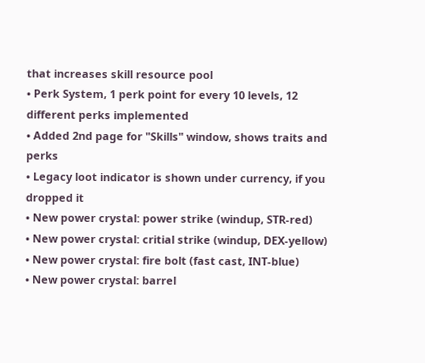that increases skill resource pool
• Perk System, 1 perk point for every 10 levels, 12 different perks implemented
• Added 2nd page for "Skills" window, shows traits and perks
• Legacy loot indicator is shown under currency, if you dropped it
• New power crystal: power strike (windup, STR-red)
• New power crystal: critial strike (windup, DEX-yellow)
• New power crystal: fire bolt (fast cast, INT-blue)
• New power crystal: barrel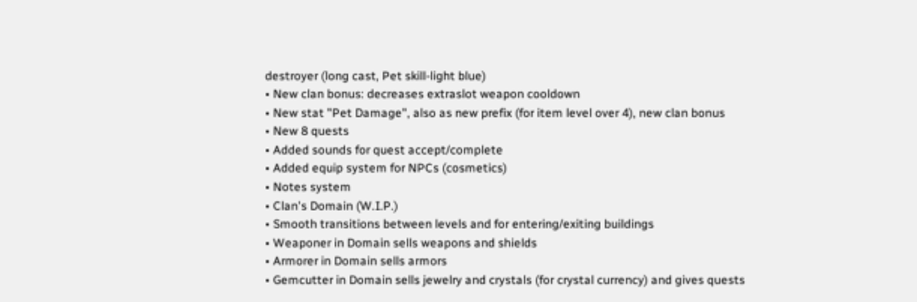destroyer (long cast, Pet skill-light blue)
• New clan bonus: decreases extraslot weapon cooldown
• New stat "Pet Damage", also as new prefix (for item level over 4), new clan bonus
• New 8 quests
• Added sounds for quest accept/complete
• Added equip system for NPCs (cosmetics)
• Notes system
• Clan's Domain (W.I.P.)
• Smooth transitions between levels and for entering/exiting buildings
• Weaponer in Domain sells weapons and shields
• Armorer in Domain sells armors
• Gemcutter in Domain sells jewelry and crystals (for crystal currency) and gives quests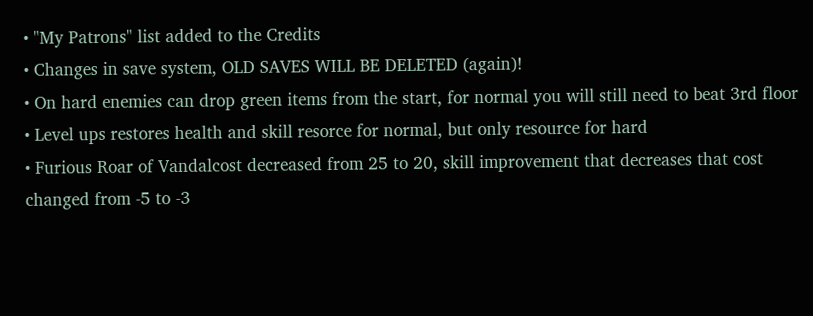• "My Patrons" list added to the Credits
• Changes in save system, OLD SAVES WILL BE DELETED (again)!
• On hard enemies can drop green items from the start, for normal you will still need to beat 3rd floor
• Level ups restores health and skill resorce for normal, but only resource for hard
• Furious Roar of Vandalcost decreased from 25 to 20, skill improvement that decreases that cost changed from -5 to -3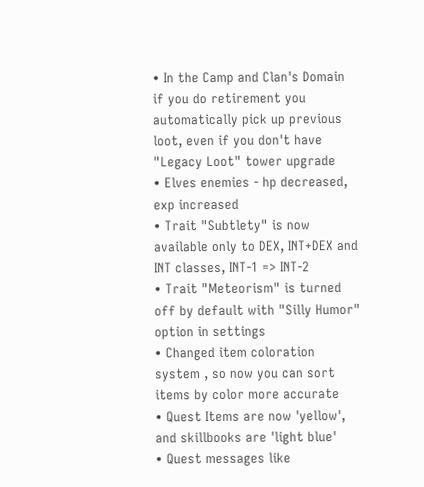• In the Camp and Clan's Domain if you do retirement you automatically pick up previous loot, even if you don't have "Legacy Loot" tower upgrade
• Elves enemies - hp decreased, exp increased
• Trait "Subtlety" is now available only to DEX, INT+DEX and INT classes, INT-1 => INT-2
• Trait "Meteorism" is turned off by default with "Silly Humor" option in settings
• Changed item coloration system , so now you can sort items by color more accurate
• Quest Items are now 'yellow', and skillbooks are 'light blue'
• Quest messages like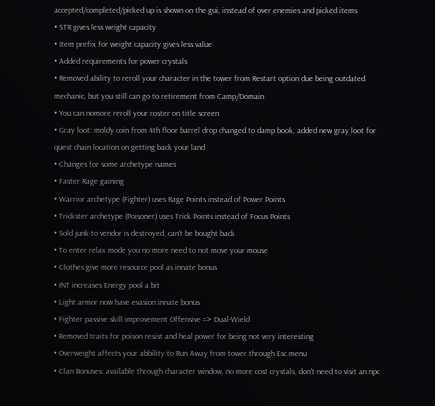accepted/completed/picked up is shown on the gui, instead of over enemies and picked items
• STR gives less weight capacity
• Item prefix for weight capacity gives less value
• Added requirements for power crystals
• Removed ability to reroll your character in the tower from Restart option due being outdated mechanic, but you still can go to retirement from Camp/Domain
• You can nomore reroll your roster on title screen
• Gray loot: moldy coin from 4th floor barrel drop changed to damp book, added new gray loot for quest chain location on getting back your land
• Changes for some archetype names
• Faster Rage gaining
• Warrior archetype (Fighter) uses Rage Points instead of Power Points
• Trickster archetype (Poisoner) uses Trick Points instead of Focus Points
• Sold junk to vendor is destroyed, can't be bought back
• To enter relax mode you no more need to not move your mouse
• Clothes give more resource pool as innate bonus
• INT increases Energy pool a bit
• Light armor now have evasion innate bonus
• Fighter passive skill improvement Offensive => Dual-Wield
• Removed traits for poison resist and heal power for being not very interesting
• Overweight affects your abbility to Run Away from tower through Esc menu
• Clan Bonuses: available through character window, no more cost crystals, don't need to visit an npc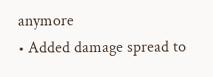anymore
• Added damage spread to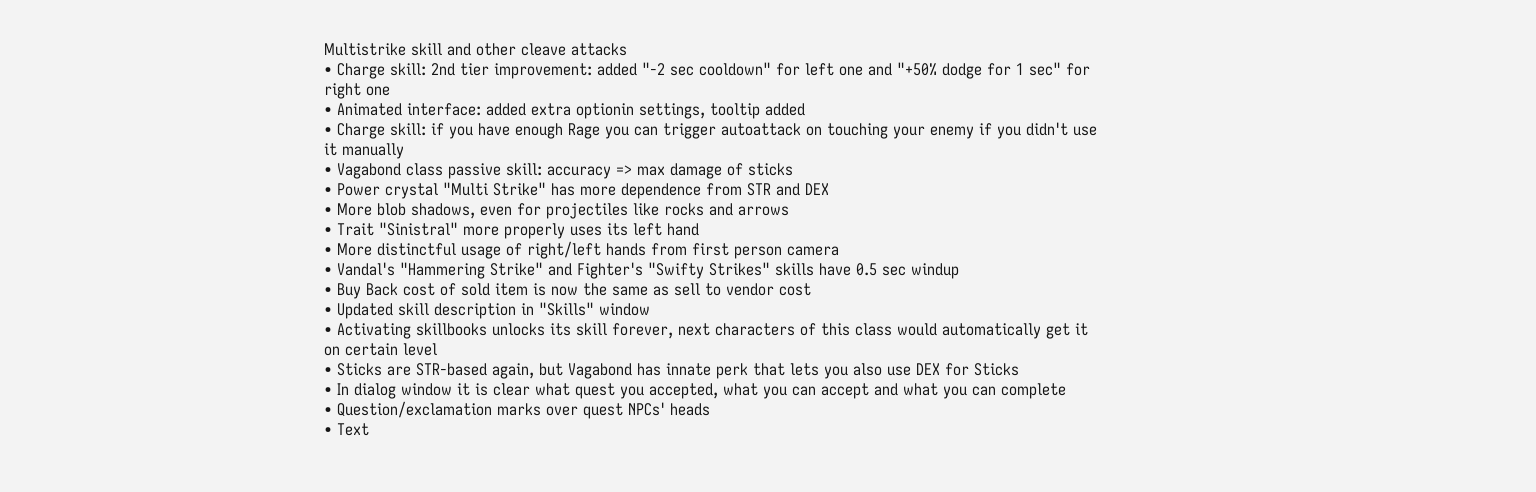Multistrike skill and other cleave attacks
• Charge skill: 2nd tier improvement: added "-2 sec cooldown" for left one and "+50% dodge for 1 sec" for right one
• Animated interface: added extra optionin settings, tooltip added
• Charge skill: if you have enough Rage you can trigger autoattack on touching your enemy if you didn't use it manually
• Vagabond class passive skill: accuracy => max damage of sticks
• Power crystal "Multi Strike" has more dependence from STR and DEX
• More blob shadows, even for projectiles like rocks and arrows
• Trait "Sinistral" more properly uses its left hand
• More distinctful usage of right/left hands from first person camera
• Vandal's "Hammering Strike" and Fighter's "Swifty Strikes" skills have 0.5 sec windup
• Buy Back cost of sold item is now the same as sell to vendor cost
• Updated skill description in "Skills" window
• Activating skillbooks unlocks its skill forever, next characters of this class would automatically get it on certain level
• Sticks are STR-based again, but Vagabond has innate perk that lets you also use DEX for Sticks
• In dialog window it is clear what quest you accepted, what you can accept and what you can complete
• Question/exclamation marks over quest NPCs' heads
• Text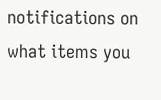notifications on what items you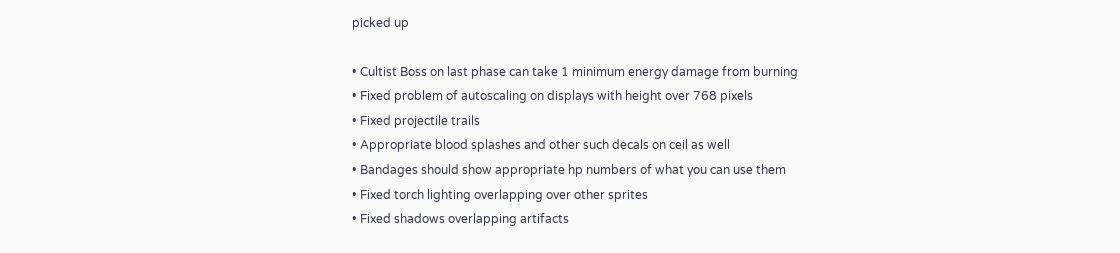picked up

• Cultist Boss on last phase can take 1 minimum energy damage from burning
• Fixed problem of autoscaling on displays with height over 768 pixels
• Fixed projectile trails
• Appropriate blood splashes and other such decals on ceil as well
• Bandages should show appropriate hp numbers of what you can use them
• Fixed torch lighting overlapping over other sprites
• Fixed shadows overlapping artifacts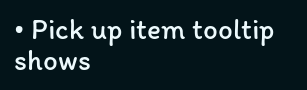• Pick up item tooltip shows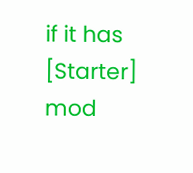if it has [Starter] mod